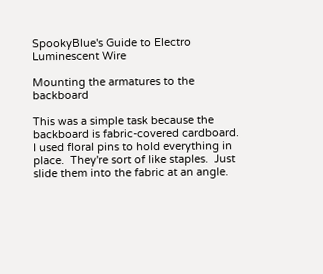SpookyBlue's Guide to Electro Luminescent Wire

Mounting the armatures to the backboard

This was a simple task because the backboard is fabric-covered cardboard.  I used floral pins to hold everything in place.  They're sort of like staples.  Just slide them into the fabric at an angle.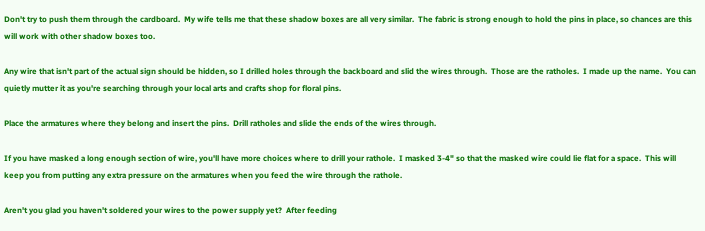Don't try to push them through the cardboard.  My wife tells me that these shadow boxes are all very similar.  The fabric is strong enough to hold the pins in place, so chances are this will work with other shadow boxes too.

Any wire that isn't part of the actual sign should be hidden, so I drilled holes through the backboard and slid the wires through.  Those are the ratholes.  I made up the name.  You can quietly mutter it as you're searching through your local arts and crafts shop for floral pins.

Place the armatures where they belong and insert the pins.  Drill ratholes and slide the ends of the wires through.

If you have masked a long enough section of wire, you'll have more choices where to drill your rathole.  I masked 3-4" so that the masked wire could lie flat for a space.  This will keep you from putting any extra pressure on the armatures when you feed the wire through the rathole.

Aren't you glad you haven't soldered your wires to the power supply yet?  After feeding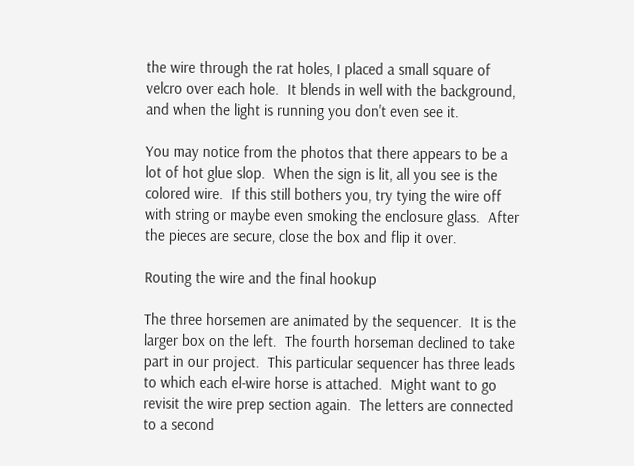the wire through the rat holes, I placed a small square of velcro over each hole.  It blends in well with the background, and when the light is running you don't even see it.

You may notice from the photos that there appears to be a lot of hot glue slop.  When the sign is lit, all you see is the colored wire.  If this still bothers you, try tying the wire off with string or maybe even smoking the enclosure glass.  After the pieces are secure, close the box and flip it over.

Routing the wire and the final hookup

The three horsemen are animated by the sequencer.  It is the larger box on the left.  The fourth horseman declined to take part in our project.  This particular sequencer has three leads to which each el-wire horse is attached.  Might want to go revisit the wire prep section again.  The letters are connected to a second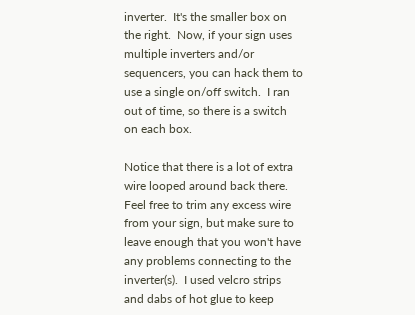inverter.  It's the smaller box on the right.  Now, if your sign uses multiple inverters and/or sequencers, you can hack them to use a single on/off switch.  I ran out of time, so there is a switch on each box.

Notice that there is a lot of extra wire looped around back there.   Feel free to trim any excess wire from your sign, but make sure to leave enough that you won't have any problems connecting to the inverter(s).  I used velcro strips and dabs of hot glue to keep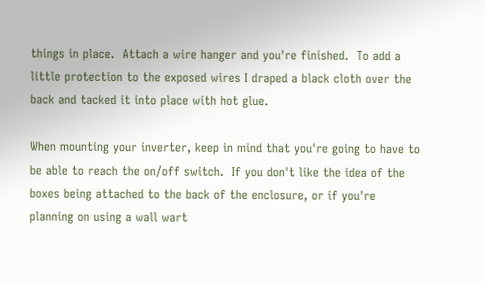things in place.  Attach a wire hanger and you're finished.  To add a little protection to the exposed wires I draped a black cloth over the back and tacked it into place with hot glue.

When mounting your inverter, keep in mind that you're going to have to be able to reach the on/off switch.  If you don't like the idea of the boxes being attached to the back of the enclosure, or if you're planning on using a wall wart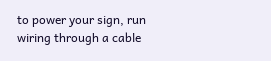to power your sign, run wiring through a cable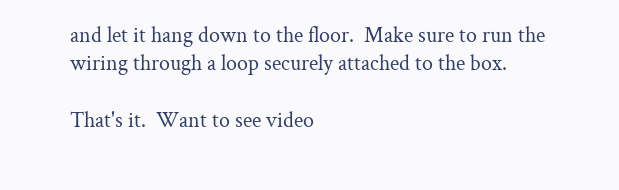and let it hang down to the floor.  Make sure to run the wiring through a loop securely attached to the box.

That's it.  Want to see video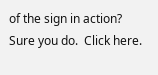of the sign in action?  Sure you do.  Click here.